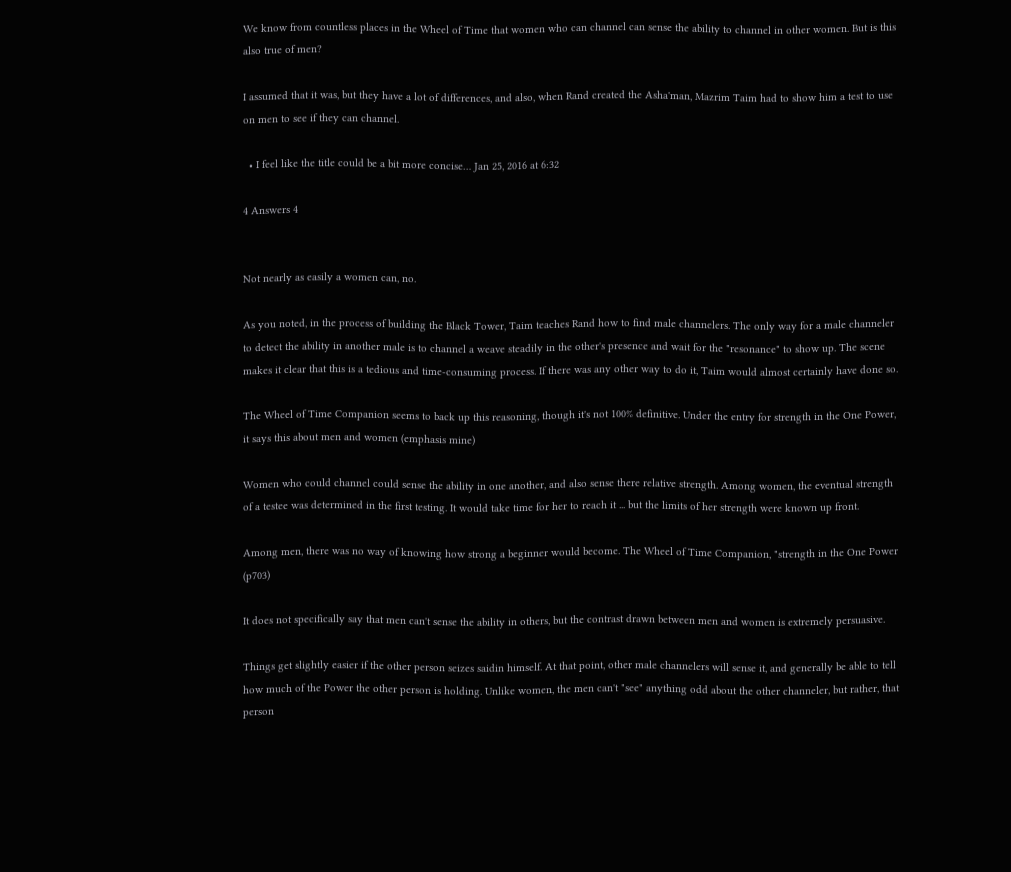We know from countless places in the Wheel of Time that women who can channel can sense the ability to channel in other women. But is this also true of men?

I assumed that it was, but they have a lot of differences, and also, when Rand created the Asha'man, Mazrim Taim had to show him a test to use on men to see if they can channel.

  • I feel like the title could be a bit more concise… Jan 25, 2016 at 6:32

4 Answers 4


Not nearly as easily a women can, no.

As you noted, in the process of building the Black Tower, Taim teaches Rand how to find male channelers. The only way for a male channeler to detect the ability in another male is to channel a weave steadily in the other's presence and wait for the "resonance" to show up. The scene makes it clear that this is a tedious and time-consuming process. If there was any other way to do it, Taim would almost certainly have done so.

The Wheel of Time Companion seems to back up this reasoning, though it's not 100% definitive. Under the entry for strength in the One Power, it says this about men and women (emphasis mine)

Women who could channel could sense the ability in one another, and also sense there relative strength. Among women, the eventual strength of a testee was determined in the first testing. It would take time for her to reach it ... but the limits of her strength were known up front.

Among men, there was no way of knowing how strong a beginner would become. The Wheel of Time Companion, "strength in the One Power (p703)

It does not specifically say that men can't sense the ability in others, but the contrast drawn between men and women is extremely persuasive.

Things get slightly easier if the other person seizes saidin himself. At that point, other male channelers will sense it, and generally be able to tell how much of the Power the other person is holding. Unlike women, the men can't "see" anything odd about the other channeler, but rather, that person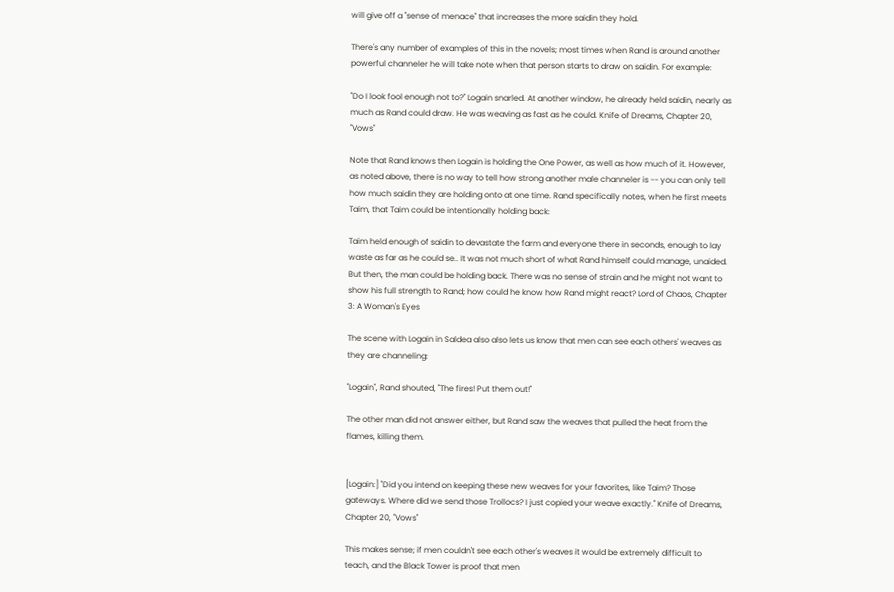will give off a "sense of menace" that increases the more saidin they hold.

There's any number of examples of this in the novels; most times when Rand is around another powerful channeler he will take note when that person starts to draw on saidin. For example:

"Do I look fool enough not to?" Logain snarled. At another window, he already held saidin, nearly as much as Rand could draw. He was weaving as fast as he could. Knife of Dreams, Chapter 20, "Vows"

Note that Rand knows then Logain is holding the One Power, as well as how much of it. However, as noted above, there is no way to tell how strong another male channeler is -- you can only tell how much saidin they are holding onto at one time. Rand specifically notes, when he first meets Taim, that Taim could be intentionally holding back:

Taim held enough of saidin to devastate the farm and everyone there in seconds, enough to lay waste as far as he could se.. It was not much short of what Rand himself could manage, unaided. But then, the man could be holding back. There was no sense of strain and he might not want to show his full strength to Rand; how could he know how Rand might react? Lord of Chaos, Chapter 3: A Woman's Eyes

The scene with Logain in Saldea also also lets us know that men can see each others' weaves as they are channeling:

"Logain", Rand shouted, "The fires! Put them out!"

The other man did not answer either, but Rand saw the weaves that pulled the heat from the flames, killing them.


[Logain:] "Did you intend on keeping these new weaves for your favorites, like Taim? Those gateways. Where did we send those Trollocs? I just copied your weave exactly." Knife of Dreams, Chapter 20, "Vows"

This makes sense; if men couldn't see each other's weaves it would be extremely difficult to teach, and the Black Tower is proof that men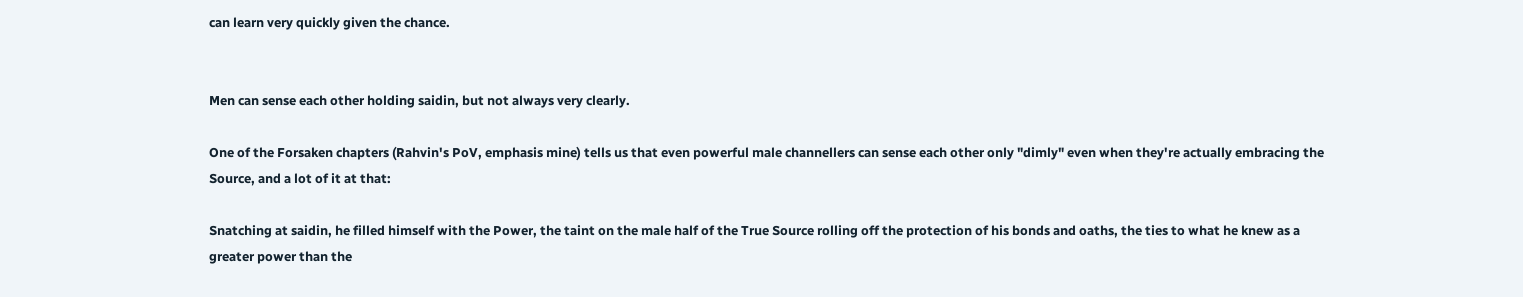can learn very quickly given the chance.


Men can sense each other holding saidin, but not always very clearly.

One of the Forsaken chapters (Rahvin's PoV, emphasis mine) tells us that even powerful male channellers can sense each other only "dimly" even when they're actually embracing the Source, and a lot of it at that:

Snatching at saidin, he filled himself with the Power, the taint on the male half of the True Source rolling off the protection of his bonds and oaths, the ties to what he knew as a greater power than the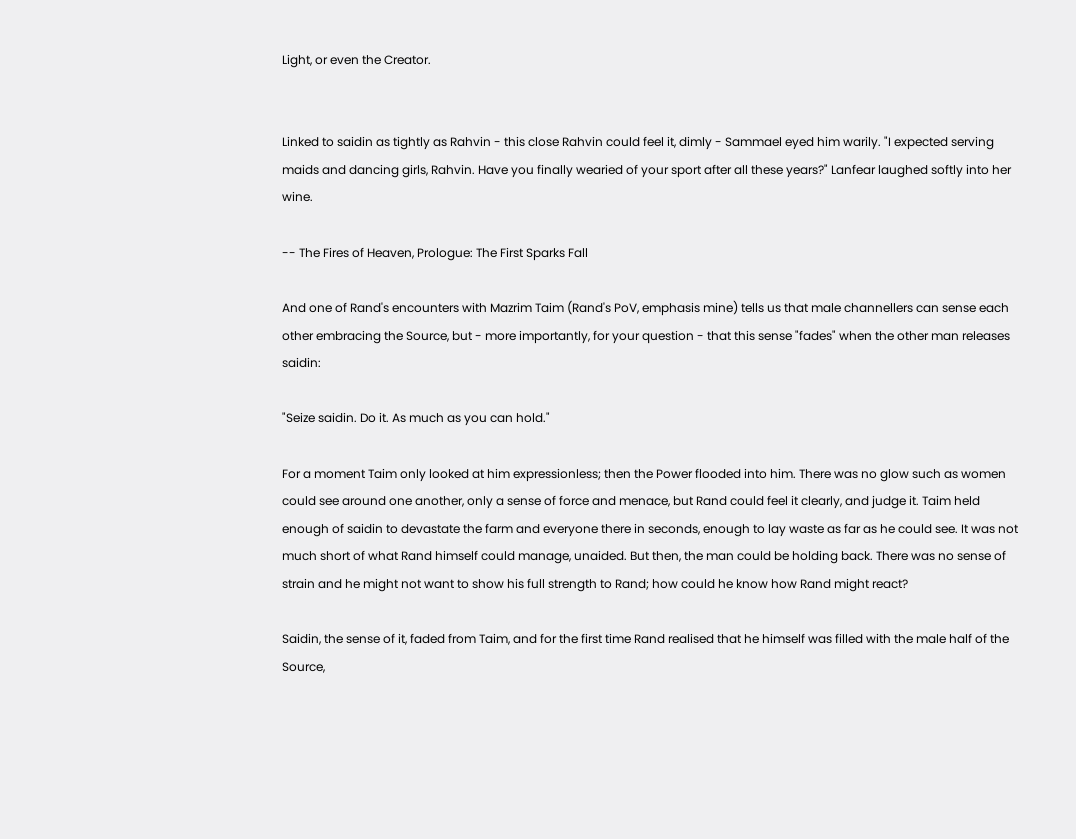Light, or even the Creator.


Linked to saidin as tightly as Rahvin - this close Rahvin could feel it, dimly - Sammael eyed him warily. "I expected serving maids and dancing girls, Rahvin. Have you finally wearied of your sport after all these years?" Lanfear laughed softly into her wine.

-- The Fires of Heaven, Prologue: The First Sparks Fall

And one of Rand's encounters with Mazrim Taim (Rand's PoV, emphasis mine) tells us that male channellers can sense each other embracing the Source, but - more importantly, for your question - that this sense "fades" when the other man releases saidin:

"Seize saidin. Do it. As much as you can hold."

For a moment Taim only looked at him expressionless; then the Power flooded into him. There was no glow such as women could see around one another, only a sense of force and menace, but Rand could feel it clearly, and judge it. Taim held enough of saidin to devastate the farm and everyone there in seconds, enough to lay waste as far as he could see. It was not much short of what Rand himself could manage, unaided. But then, the man could be holding back. There was no sense of strain and he might not want to show his full strength to Rand; how could he know how Rand might react?

Saidin, the sense of it, faded from Taim, and for the first time Rand realised that he himself was filled with the male half of the Source,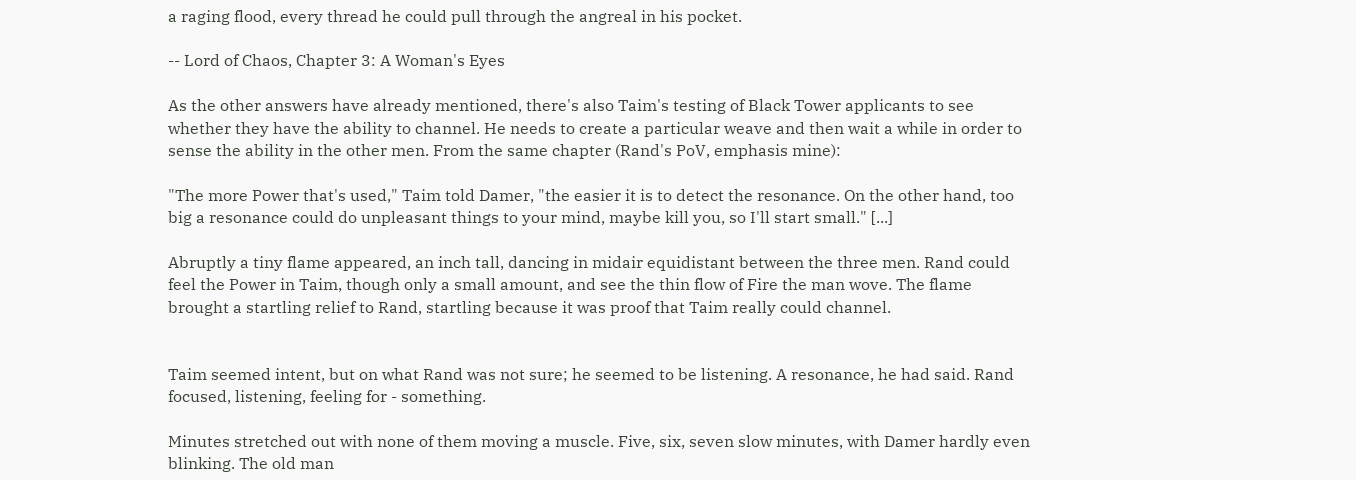a raging flood, every thread he could pull through the angreal in his pocket.

-- Lord of Chaos, Chapter 3: A Woman's Eyes

As the other answers have already mentioned, there's also Taim's testing of Black Tower applicants to see whether they have the ability to channel. He needs to create a particular weave and then wait a while in order to sense the ability in the other men. From the same chapter (Rand's PoV, emphasis mine):

"The more Power that's used," Taim told Damer, "the easier it is to detect the resonance. On the other hand, too big a resonance could do unpleasant things to your mind, maybe kill you, so I'll start small." [...]

Abruptly a tiny flame appeared, an inch tall, dancing in midair equidistant between the three men. Rand could feel the Power in Taim, though only a small amount, and see the thin flow of Fire the man wove. The flame brought a startling relief to Rand, startling because it was proof that Taim really could channel.


Taim seemed intent, but on what Rand was not sure; he seemed to be listening. A resonance, he had said. Rand focused, listening, feeling for - something.

Minutes stretched out with none of them moving a muscle. Five, six, seven slow minutes, with Damer hardly even blinking. The old man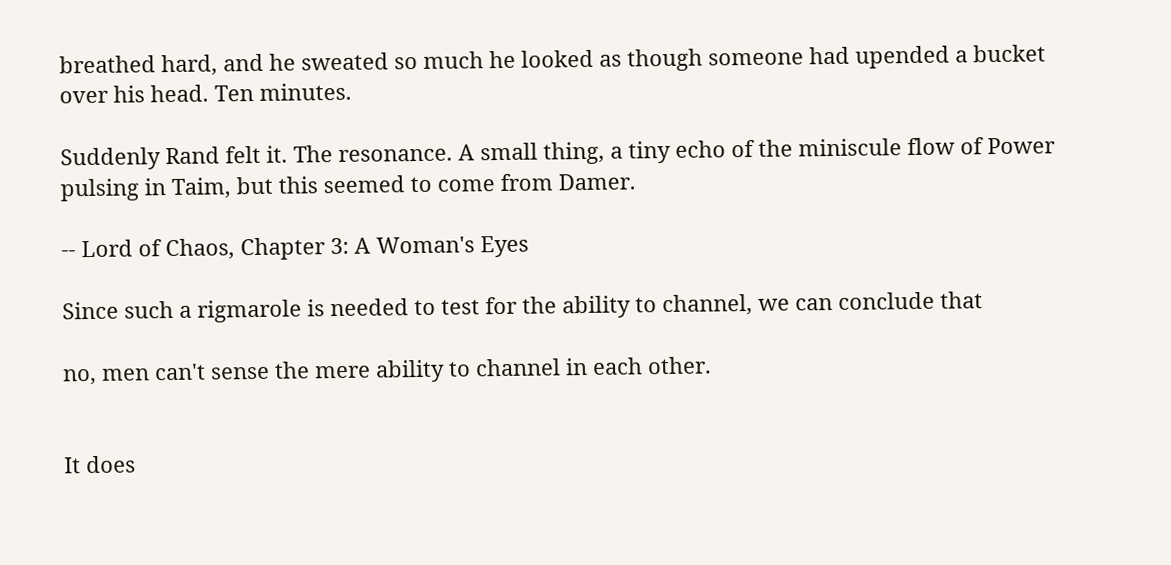breathed hard, and he sweated so much he looked as though someone had upended a bucket over his head. Ten minutes.

Suddenly Rand felt it. The resonance. A small thing, a tiny echo of the miniscule flow of Power pulsing in Taim, but this seemed to come from Damer.

-- Lord of Chaos, Chapter 3: A Woman's Eyes

Since such a rigmarole is needed to test for the ability to channel, we can conclude that

no, men can't sense the mere ability to channel in each other.


It does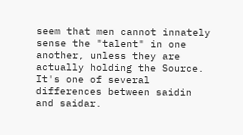seem that men cannot innately sense the "talent" in one another, unless they are actually holding the Source. It's one of several differences between saidin and saidar.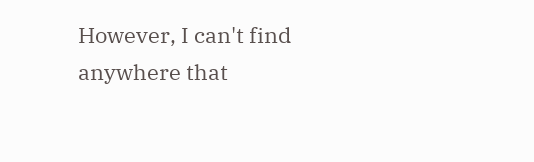However, I can't find anywhere that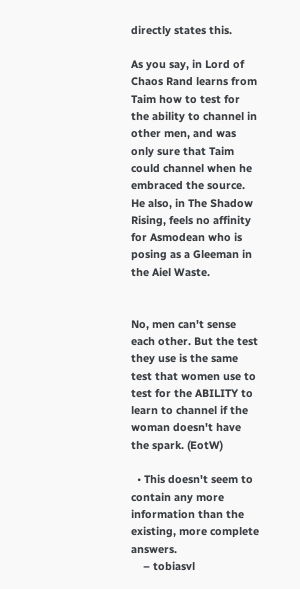directly states this.

As you say, in Lord of Chaos Rand learns from Taim how to test for the ability to channel in other men, and was only sure that Taim could channel when he embraced the source. He also, in The Shadow Rising, feels no affinity for Asmodean who is posing as a Gleeman in the Aiel Waste.


No, men can't sense each other. But the test they use is the same test that women use to test for the ABILITY to learn to channel if the woman doesn't have the spark. (EotW)

  • This doesn't seem to contain any more information than the existing, more complete answers.
    – tobiasvl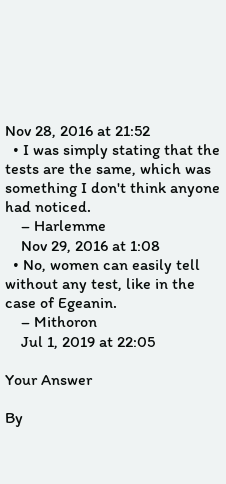Nov 28, 2016 at 21:52
  • I was simply stating that the tests are the same, which was something I don't think anyone had noticed.
    – Harlemme
    Nov 29, 2016 at 1:08
  • No, women can easily tell without any test, like in the case of Egeanin.
    – Mithoron
    Jul 1, 2019 at 22:05

Your Answer

By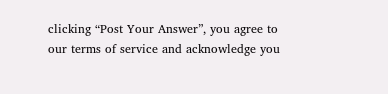clicking “Post Your Answer”, you agree to our terms of service and acknowledge you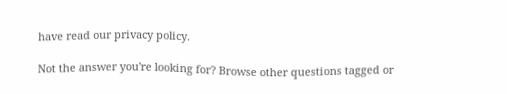have read our privacy policy.

Not the answer you're looking for? Browse other questions tagged or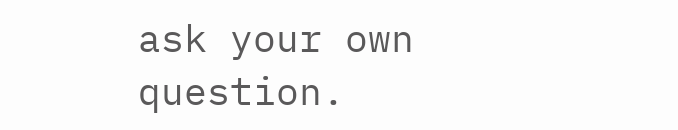ask your own question.